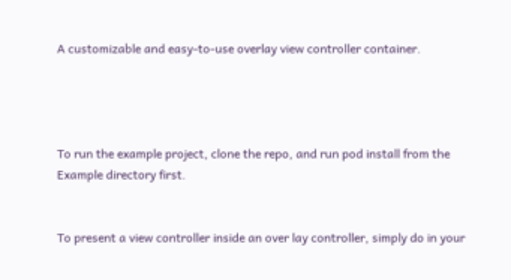A customizable and easy-to-use overlay view controller container.




To run the example project, clone the repo, and run pod install from the Example directory first.


To present a view controller inside an over lay controller, simply do in your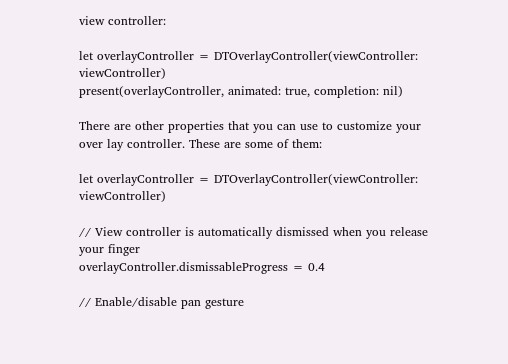view controller:

let overlayController = DTOverlayController(viewController: viewController)
present(overlayController, animated: true, completion: nil)

There are other properties that you can use to customize your over lay controller. These are some of them:

let overlayController = DTOverlayController(viewController: viewController)

// View controller is automatically dismissed when you release your finger
overlayController.dismissableProgress = 0.4

// Enable/disable pan gesture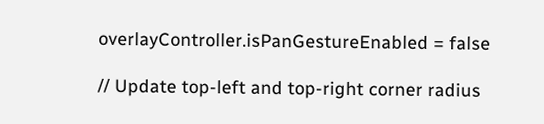overlayController.isPanGestureEnabled = false

// Update top-left and top-right corner radius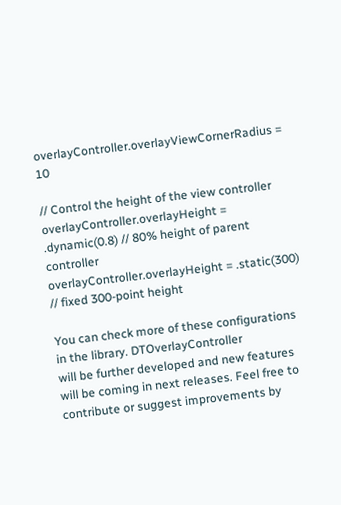overlayController.overlayViewCornerRadius = 10

// Control the height of the view controller
overlayController.overlayHeight = .dynamic(0.8) // 80% height of parent controller
overlayController.overlayHeight = .static(300) // fixed 300-point height

You can check more of these configurations in the library. DTOverlayController
will be further developed and new features will be coming in next releases. Feel free to contribute or suggest improvements by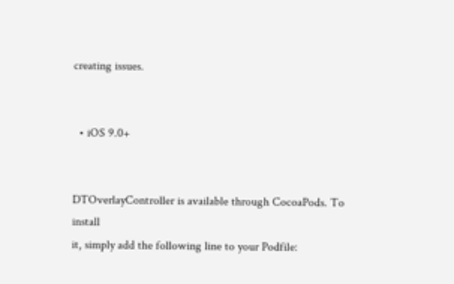creating issues.


  • iOS 9.0+


DTOverlayController is available through CocoaPods. To install
it, simply add the following line to your Podfile: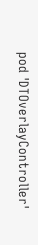pod 'DTOverlayController'